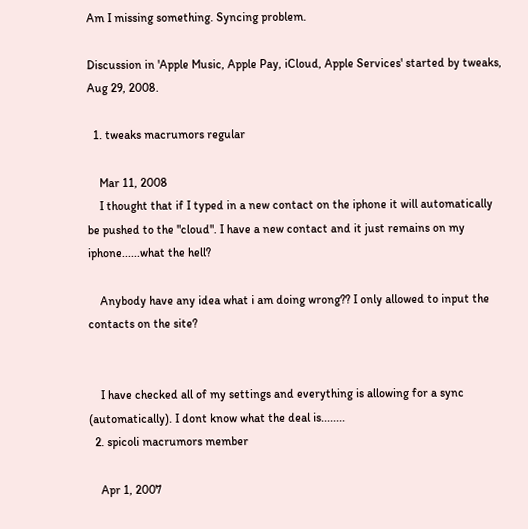Am I missing something. Syncing problem.

Discussion in 'Apple Music, Apple Pay, iCloud, Apple Services' started by tweaks, Aug 29, 2008.

  1. tweaks macrumors regular

    Mar 11, 2008
    I thought that if I typed in a new contact on the iphone it will automatically be pushed to the "cloud". I have a new contact and it just remains on my iphone......what the hell?

    Anybody have any idea what i am doing wrong?? I only allowed to input the contacts on the site?


    I have checked all of my settings and everything is allowing for a sync (automatically). I dont know what the deal is........
  2. spicoli macrumors member

    Apr 1, 2007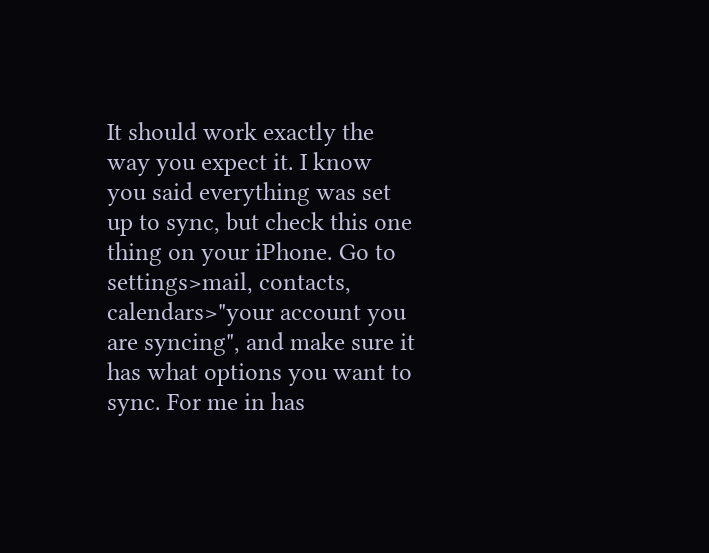It should work exactly the way you expect it. I know you said everything was set up to sync, but check this one thing on your iPhone. Go to settings>mail, contacts, calendars>"your account you are syncing", and make sure it has what options you want to sync. For me in has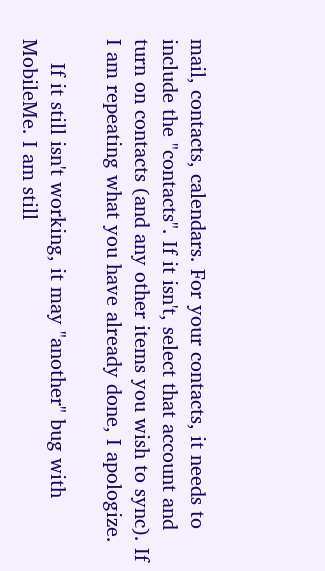mail, contacts, calendars. For your contacts, it needs to include the "contacts". If it isn't, select that account and turn on contacts (and any other items you wish to sync). If I am repeating what you have already done, I apologize.

    If it still isn't working, it may "another" bug with MobileMe. I am still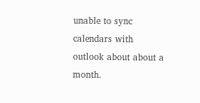unable to sync calendars with outlook about about a month.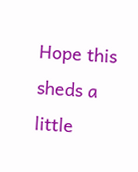Hope this sheds a little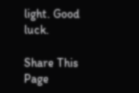light. Good luck.

Share This Page